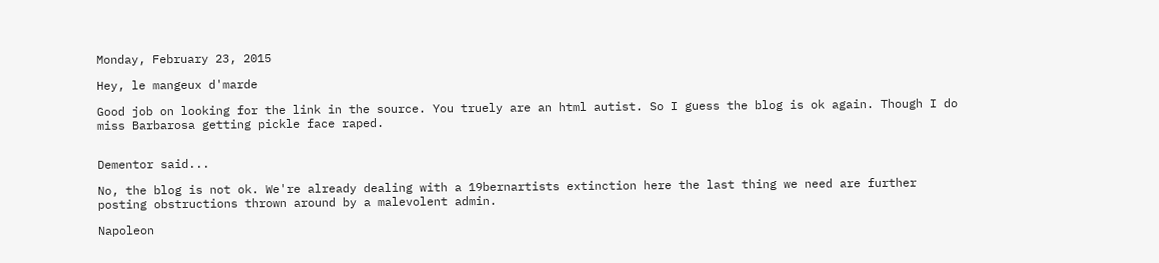Monday, February 23, 2015

Hey, le mangeux d'marde

Good job on looking for the link in the source. You truely are an html autist. So I guess the blog is ok again. Though I do miss Barbarosa getting pickle face raped.


Dementor said...

No, the blog is not ok. We're already dealing with a 19bernartists extinction here the last thing we need are further posting obstructions thrown around by a malevolent admin.

Napoleon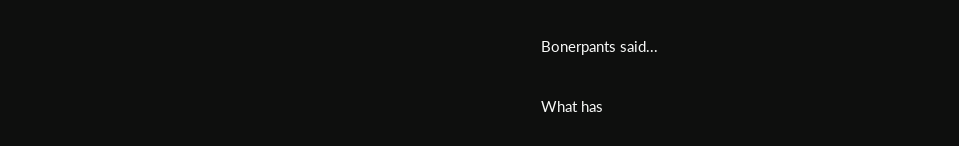Bonerpants said...

What has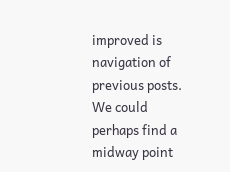improved is navigation of previous posts. We could perhaps find a midway point